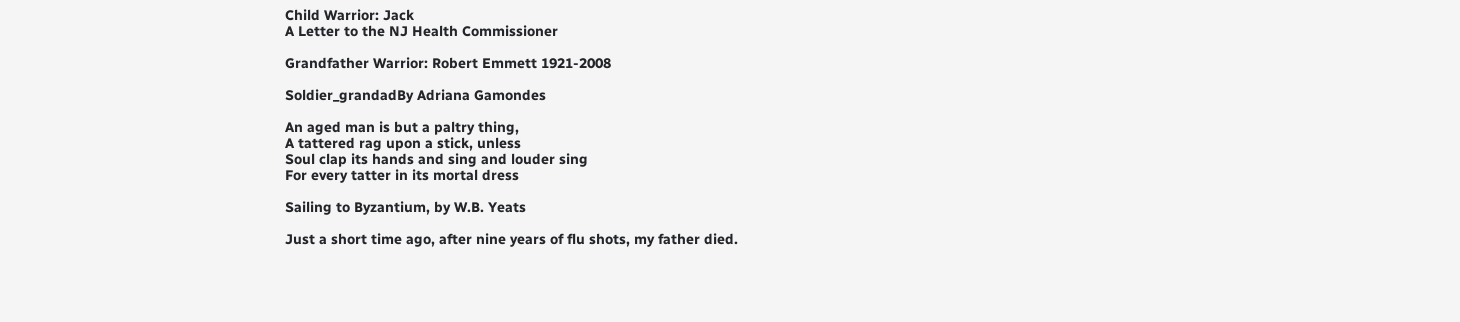Child Warrior: Jack
A Letter to the NJ Health Commissioner

Grandfather Warrior: Robert Emmett 1921-2008

Soldier_grandadBy Adriana Gamondes

An aged man is but a paltry thing,
A tattered rag upon a stick, unless
Soul clap its hands and sing and louder sing
For every tatter in its mortal dress

Sailing to Byzantium, by W.B. Yeats

Just a short time ago, after nine years of flu shots, my father died.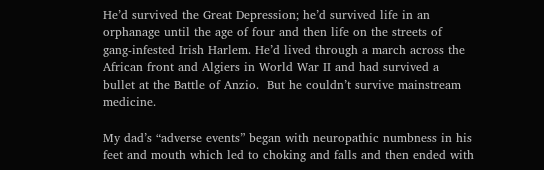He’d survived the Great Depression; he’d survived life in an orphanage until the age of four and then life on the streets of gang-infested Irish Harlem. He’d lived through a march across the African front and Algiers in World War II and had survived a bullet at the Battle of Anzio.  But he couldn’t survive mainstream medicine.

My dad’s “adverse events” began with neuropathic numbness in his feet and mouth which led to choking and falls and then ended with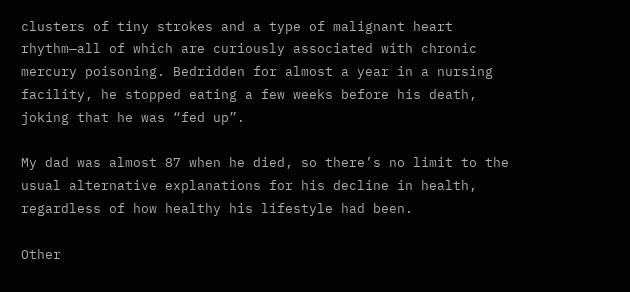clusters of tiny strokes and a type of malignant heart rhythm—all of which are curiously associated with chronic mercury poisoning. Bedridden for almost a year in a nursing facility, he stopped eating a few weeks before his death, joking that he was “fed up”.

My dad was almost 87 when he died, so there’s no limit to the usual alternative explanations for his decline in health, regardless of how healthy his lifestyle had been.

Other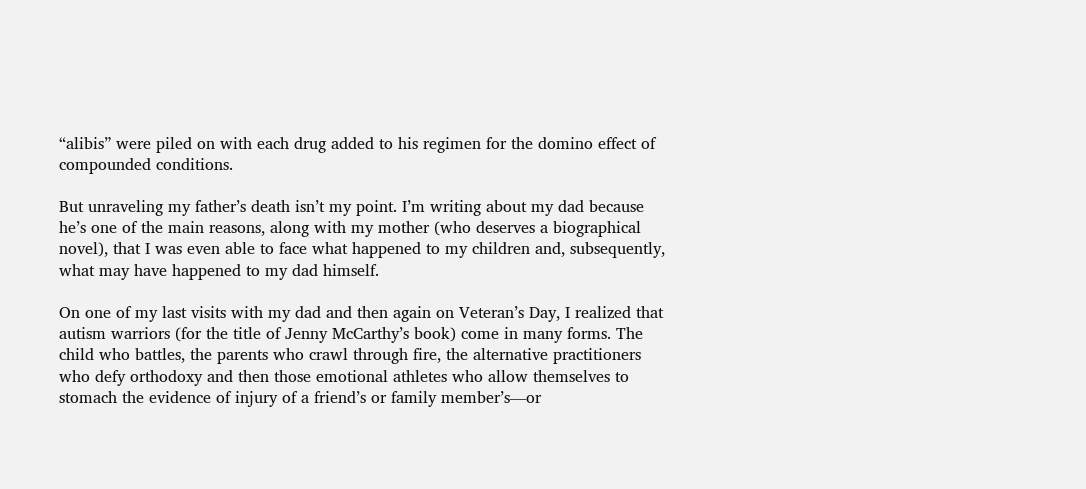“alibis” were piled on with each drug added to his regimen for the domino effect of compounded conditions.

But unraveling my father’s death isn’t my point. I’m writing about my dad because he’s one of the main reasons, along with my mother (who deserves a biographical novel), that I was even able to face what happened to my children and, subsequently, what may have happened to my dad himself.

On one of my last visits with my dad and then again on Veteran’s Day, I realized that autism warriors (for the title of Jenny McCarthy’s book) come in many forms. The child who battles, the parents who crawl through fire, the alternative practitioners who defy orthodoxy and then those emotional athletes who allow themselves to stomach the evidence of injury of a friend’s or family member’s—or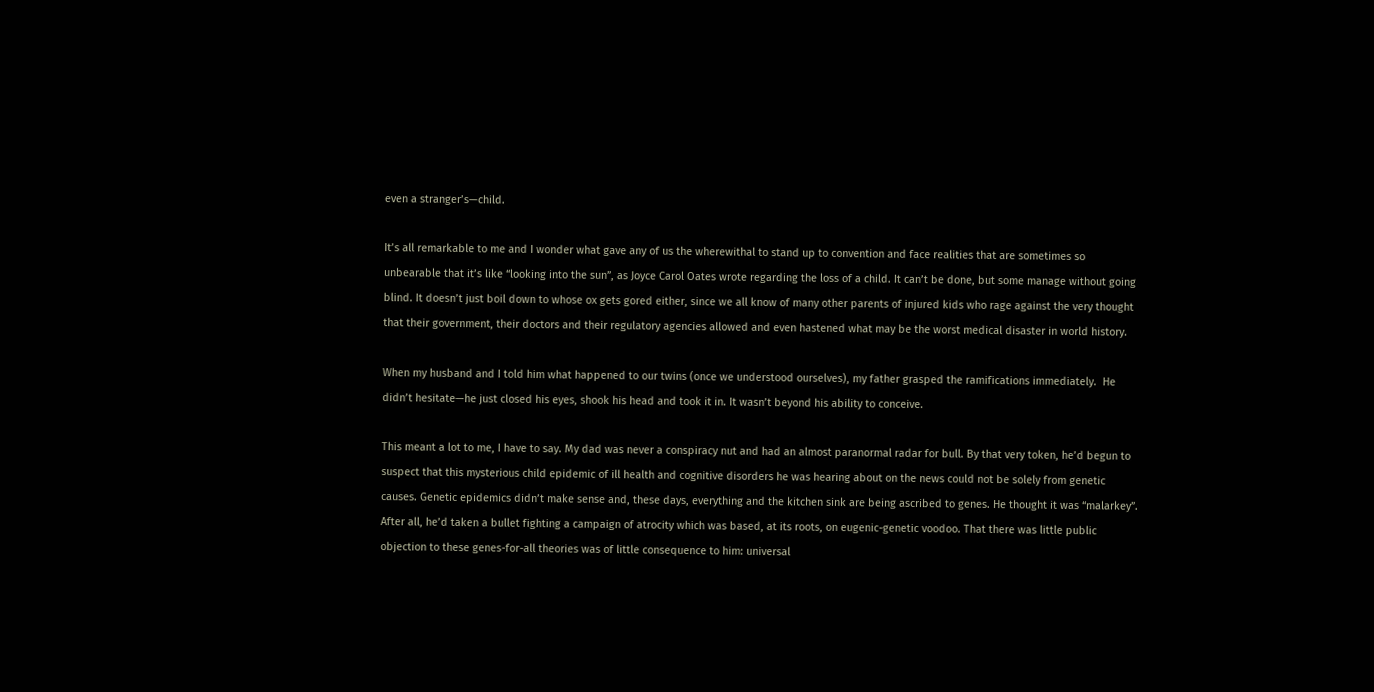even a stranger’s—child.

It’s all remarkable to me and I wonder what gave any of us the wherewithal to stand up to convention and face realities that are sometimes so unbearable that it’s like “looking into the sun”, as Joyce Carol Oates wrote regarding the loss of a child. It can’t be done, but some manage without going blind. It doesn’t just boil down to whose ox gets gored either, since we all know of many other parents of injured kids who rage against the very thought that their government, their doctors and their regulatory agencies allowed and even hastened what may be the worst medical disaster in world history.

When my husband and I told him what happened to our twins (once we understood ourselves), my father grasped the ramifications immediately.  He didn’t hesitate—he just closed his eyes, shook his head and took it in. It wasn’t beyond his ability to conceive.

This meant a lot to me, I have to say. My dad was never a conspiracy nut and had an almost paranormal radar for bull. By that very token, he’d begun to suspect that this mysterious child epidemic of ill health and cognitive disorders he was hearing about on the news could not be solely from genetic causes. Genetic epidemics didn’t make sense and, these days, everything and the kitchen sink are being ascribed to genes. He thought it was “malarkey”.  After all, he’d taken a bullet fighting a campaign of atrocity which was based, at its roots, on eugenic-genetic voodoo. That there was little public objection to these genes-for-all theories was of little consequence to him: universal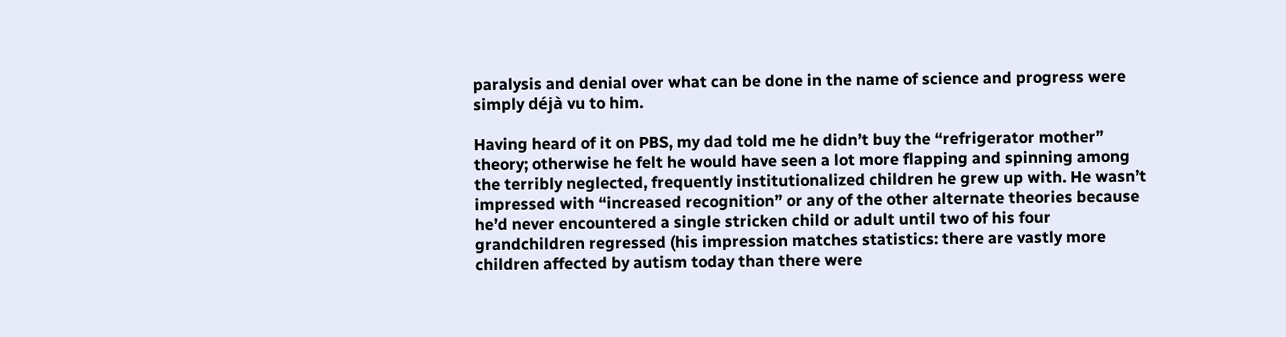paralysis and denial over what can be done in the name of science and progress were simply déjà vu to him.

Having heard of it on PBS, my dad told me he didn’t buy the “refrigerator mother” theory; otherwise he felt he would have seen a lot more flapping and spinning among the terribly neglected, frequently institutionalized children he grew up with. He wasn’t impressed with “increased recognition” or any of the other alternate theories because he’d never encountered a single stricken child or adult until two of his four grandchildren regressed (his impression matches statistics: there are vastly more children affected by autism today than there were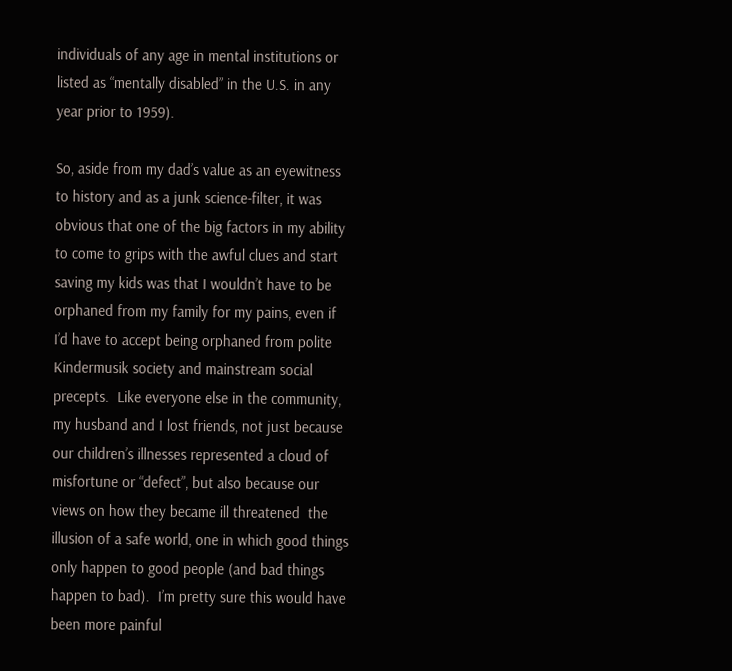individuals of any age in mental institutions or listed as “mentally disabled” in the U.S. in any year prior to 1959).

So, aside from my dad’s value as an eyewitness to history and as a junk science-filter, it was obvious that one of the big factors in my ability to come to grips with the awful clues and start saving my kids was that I wouldn’t have to be orphaned from my family for my pains, even if I’d have to accept being orphaned from polite Kindermusik society and mainstream social precepts.  Like everyone else in the community, my husband and I lost friends, not just because our children’s illnesses represented a cloud of misfortune or “defect”, but also because our views on how they became ill threatened  the illusion of a safe world, one in which good things only happen to good people (and bad things happen to bad).  I’m pretty sure this would have been more painful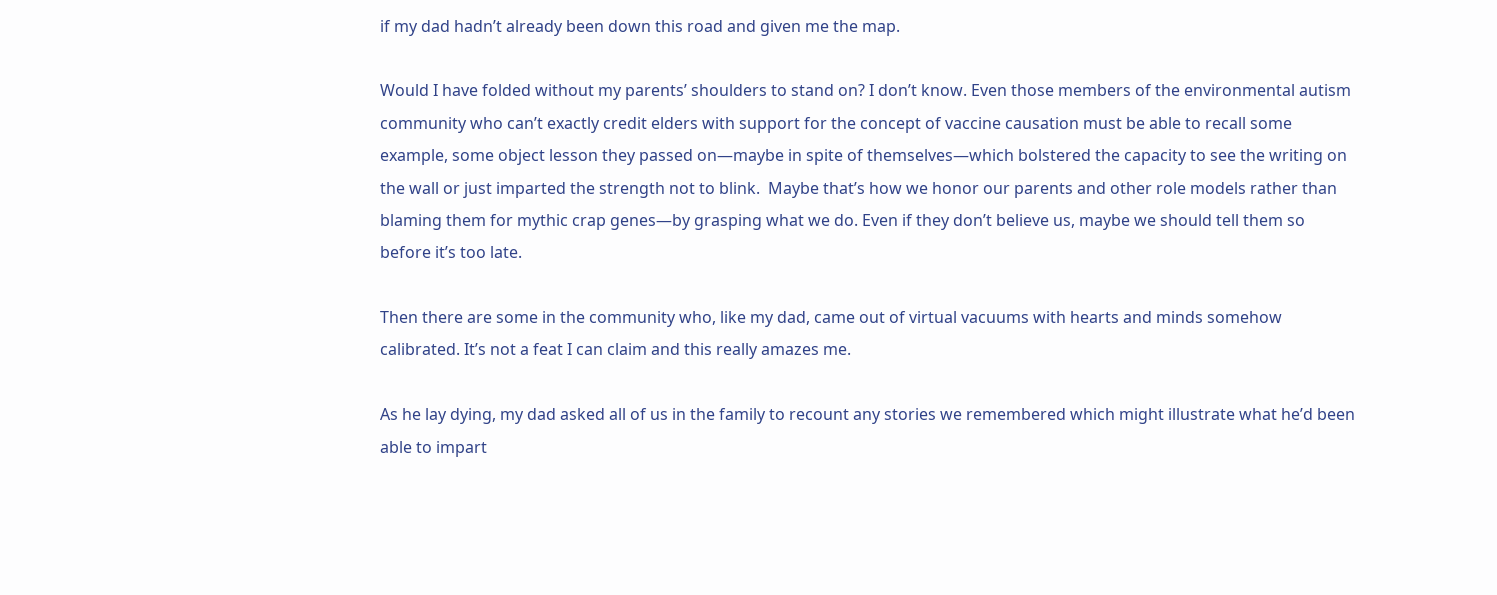if my dad hadn’t already been down this road and given me the map.

Would I have folded without my parents’ shoulders to stand on? I don’t know. Even those members of the environmental autism community who can’t exactly credit elders with support for the concept of vaccine causation must be able to recall some example, some object lesson they passed on—maybe in spite of themselves—which bolstered the capacity to see the writing on the wall or just imparted the strength not to blink.  Maybe that’s how we honor our parents and other role models rather than blaming them for mythic crap genes—by grasping what we do. Even if they don’t believe us, maybe we should tell them so before it’s too late.

Then there are some in the community who, like my dad, came out of virtual vacuums with hearts and minds somehow calibrated. It’s not a feat I can claim and this really amazes me.

As he lay dying, my dad asked all of us in the family to recount any stories we remembered which might illustrate what he’d been able to impart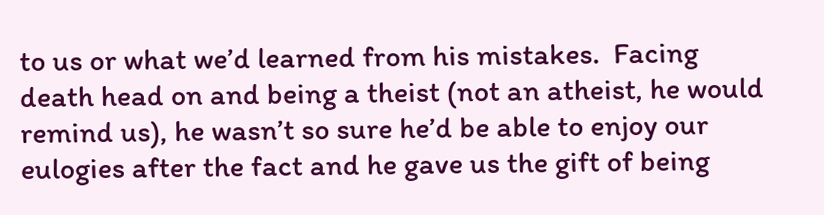to us or what we’d learned from his mistakes.  Facing death head on and being a theist (not an atheist, he would remind us), he wasn’t so sure he’d be able to enjoy our eulogies after the fact and he gave us the gift of being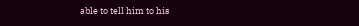able to tell him to his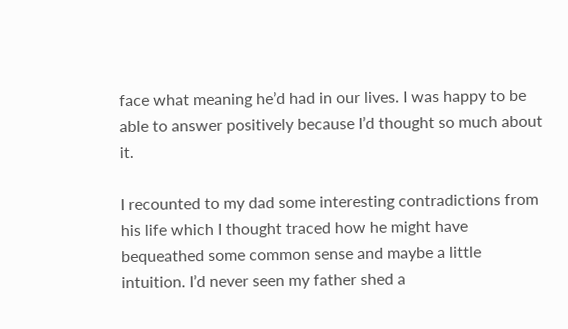face what meaning he’d had in our lives. I was happy to be able to answer positively because I’d thought so much about it.

I recounted to my dad some interesting contradictions from his life which I thought traced how he might have bequeathed some common sense and maybe a little intuition. I’d never seen my father shed a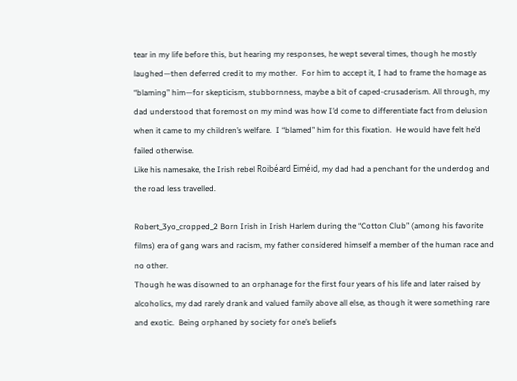tear in my life before this, but hearing my responses, he wept several times, though he mostly laughed—then deferred credit to my mother.  For him to accept it, I had to frame the homage as “blaming” him—for skepticism, stubbornness, maybe a bit of caped-crusaderism. All through, my dad understood that foremost on my mind was how I’d come to differentiate fact from delusion when it came to my children’s welfare.  I “blamed” him for this fixation.  He would have felt he’d failed otherwise.
Like his namesake, the Irish rebel Roibéard Eiméid, my dad had a penchant for the underdog and the road less travelled.

Robert_3yo_cropped_2 Born Irish in Irish Harlem during the “Cotton Club” (among his favorite films) era of gang wars and racism, my father considered himself a member of the human race and no other.
Though he was disowned to an orphanage for the first four years of his life and later raised by alcoholics, my dad rarely drank and valued family above all else, as though it were something rare and exotic.  Being orphaned by society for one’s beliefs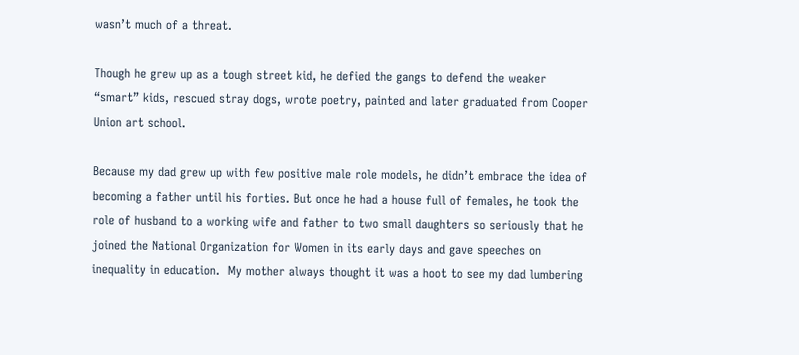wasn’t much of a threat.

Though he grew up as a tough street kid, he defied the gangs to defend the weaker “smart” kids, rescued stray dogs, wrote poetry, painted and later graduated from Cooper Union art school.

Because my dad grew up with few positive male role models, he didn’t embrace the idea of becoming a father until his forties. But once he had a house full of females, he took the role of husband to a working wife and father to two small daughters so seriously that he joined the National Organization for Women in its early days and gave speeches on inequality in education.  My mother always thought it was a hoot to see my dad lumbering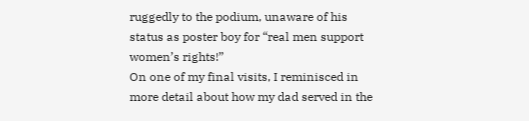ruggedly to the podium, unaware of his status as poster boy for “real men support women’s rights!”
On one of my final visits, I reminisced in more detail about how my dad served in the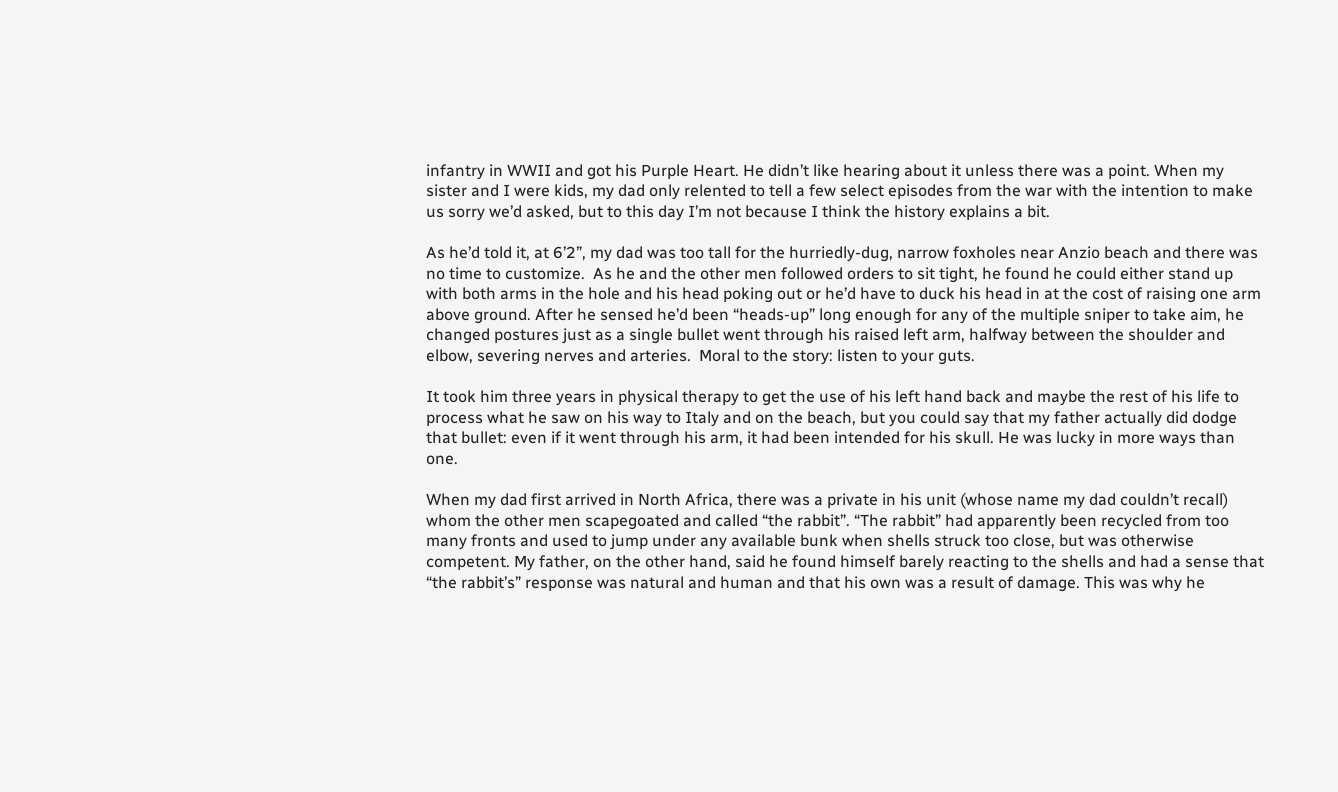infantry in WWII and got his Purple Heart. He didn’t like hearing about it unless there was a point. When my sister and I were kids, my dad only relented to tell a few select episodes from the war with the intention to make us sorry we’d asked, but to this day I’m not because I think the history explains a bit.

As he’d told it, at 6’2”, my dad was too tall for the hurriedly-dug, narrow foxholes near Anzio beach and there was no time to customize.  As he and the other men followed orders to sit tight, he found he could either stand up with both arms in the hole and his head poking out or he’d have to duck his head in at the cost of raising one arm above ground. After he sensed he’d been “heads-up” long enough for any of the multiple sniper to take aim, he changed postures just as a single bullet went through his raised left arm, halfway between the shoulder and elbow, severing nerves and arteries.  Moral to the story: listen to your guts.

It took him three years in physical therapy to get the use of his left hand back and maybe the rest of his life to process what he saw on his way to Italy and on the beach, but you could say that my father actually did dodge that bullet: even if it went through his arm, it had been intended for his skull. He was lucky in more ways than one.

When my dad first arrived in North Africa, there was a private in his unit (whose name my dad couldn’t recall) whom the other men scapegoated and called “the rabbit”. “The rabbit” had apparently been recycled from too many fronts and used to jump under any available bunk when shells struck too close, but was otherwise competent. My father, on the other hand, said he found himself barely reacting to the shells and had a sense that “the rabbit’s” response was natural and human and that his own was a result of damage. This was why he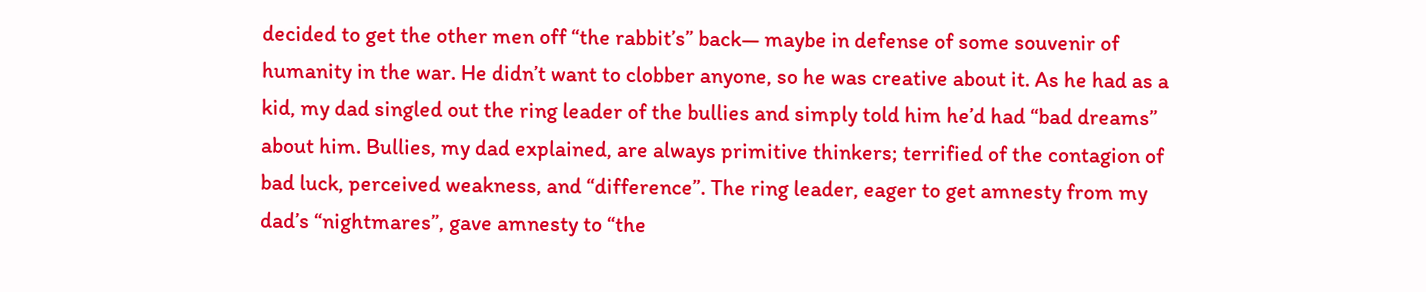decided to get the other men off “the rabbit’s” back— maybe in defense of some souvenir of humanity in the war. He didn’t want to clobber anyone, so he was creative about it. As he had as a kid, my dad singled out the ring leader of the bullies and simply told him he’d had “bad dreams” about him. Bullies, my dad explained, are always primitive thinkers; terrified of the contagion of bad luck, perceived weakness, and “difference”. The ring leader, eager to get amnesty from my dad’s “nightmares”, gave amnesty to “the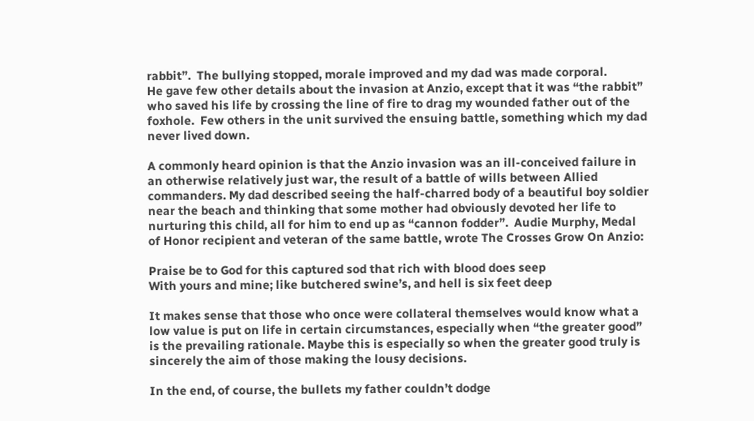rabbit”.  The bullying stopped, morale improved and my dad was made corporal.
He gave few other details about the invasion at Anzio, except that it was “the rabbit” who saved his life by crossing the line of fire to drag my wounded father out of the foxhole.  Few others in the unit survived the ensuing battle, something which my dad never lived down.

A commonly heard opinion is that the Anzio invasion was an ill-conceived failure in an otherwise relatively just war, the result of a battle of wills between Allied commanders. My dad described seeing the half-charred body of a beautiful boy soldier near the beach and thinking that some mother had obviously devoted her life to nurturing this child, all for him to end up as “cannon fodder”.  Audie Murphy, Medal of Honor recipient and veteran of the same battle, wrote The Crosses Grow On Anzio:

Praise be to God for this captured sod that rich with blood does seep
With yours and mine; like butchered swine’s, and hell is six feet deep

It makes sense that those who once were collateral themselves would know what a low value is put on life in certain circumstances, especially when “the greater good” is the prevailing rationale. Maybe this is especially so when the greater good truly is sincerely the aim of those making the lousy decisions.

In the end, of course, the bullets my father couldn’t dodge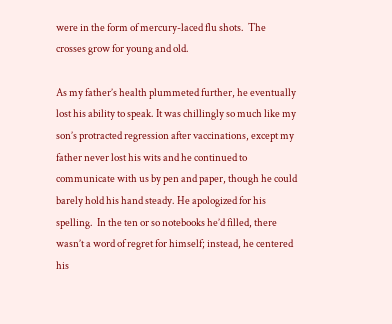were in the form of mercury-laced flu shots.  The crosses grow for young and old.

As my father’s health plummeted further, he eventually lost his ability to speak. It was chillingly so much like my son’s protracted regression after vaccinations, except my father never lost his wits and he continued to communicate with us by pen and paper, though he could barely hold his hand steady. He apologized for his spelling.  In the ten or so notebooks he’d filled, there wasn’t a word of regret for himself; instead, he centered his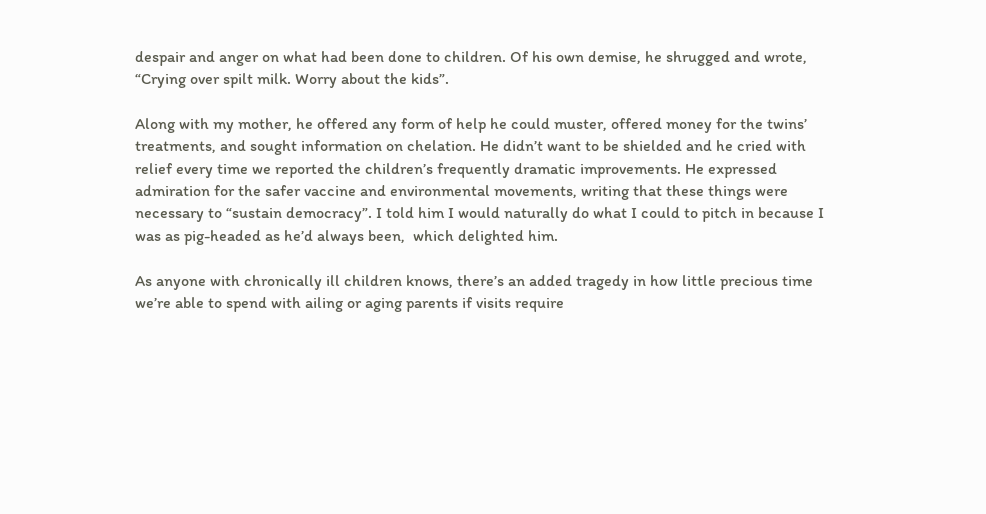despair and anger on what had been done to children. Of his own demise, he shrugged and wrote, “Crying over spilt milk. Worry about the kids”.

Along with my mother, he offered any form of help he could muster, offered money for the twins’ treatments, and sought information on chelation. He didn’t want to be shielded and he cried with relief every time we reported the children’s frequently dramatic improvements. He expressed admiration for the safer vaccine and environmental movements, writing that these things were necessary to “sustain democracy”. I told him I would naturally do what I could to pitch in because I was as pig-headed as he’d always been,  which delighted him.

As anyone with chronically ill children knows, there’s an added tragedy in how little precious time we’re able to spend with ailing or aging parents if visits require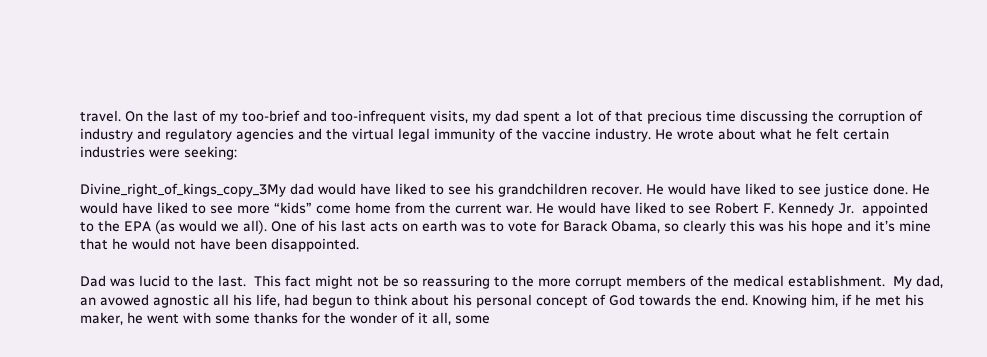travel. On the last of my too-brief and too-infrequent visits, my dad spent a lot of that precious time discussing the corruption of industry and regulatory agencies and the virtual legal immunity of the vaccine industry. He wrote about what he felt certain industries were seeking:

Divine_right_of_kings_copy_3My dad would have liked to see his grandchildren recover. He would have liked to see justice done. He would have liked to see more “kids” come home from the current war. He would have liked to see Robert F. Kennedy Jr.  appointed to the EPA (as would we all). One of his last acts on earth was to vote for Barack Obama, so clearly this was his hope and it’s mine that he would not have been disappointed.

Dad was lucid to the last.  This fact might not be so reassuring to the more corrupt members of the medical establishment.  My dad, an avowed agnostic all his life, had begun to think about his personal concept of God towards the end. Knowing him, if he met his maker, he went with some thanks for the wonder of it all, some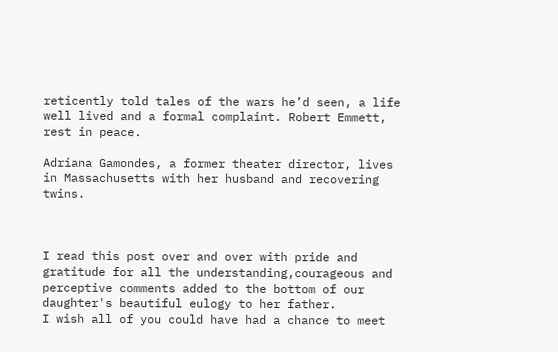reticently told tales of the wars he’d seen, a life well lived and a formal complaint. Robert Emmett, rest in peace.

Adriana Gamondes, a former theater director, lives in Massachusetts with her husband and recovering twins.



I read this post over and over with pride and gratitude for all the understanding,courageous and perceptive comments added to the bottom of our daughter's beautiful eulogy to her father.
I wish all of you could have had a chance to meet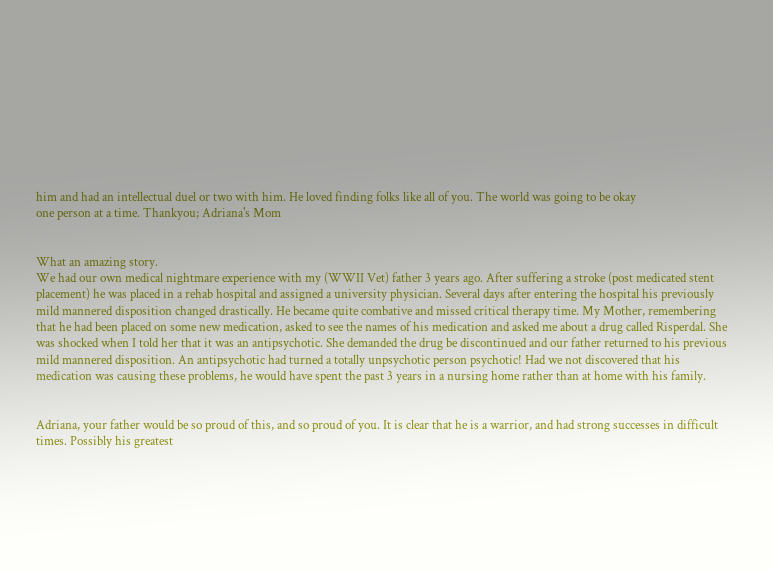him and had an intellectual duel or two with him. He loved finding folks like all of you. The world was going to be okay
one person at a time. Thankyou; Adriana's Mom


What an amazing story.
We had our own medical nightmare experience with my (WWII Vet) father 3 years ago. After suffering a stroke (post medicated stent placement) he was placed in a rehab hospital and assigned a university physician. Several days after entering the hospital his previously mild mannered disposition changed drastically. He became quite combative and missed critical therapy time. My Mother, remembering that he had been placed on some new medication, asked to see the names of his medication and asked me about a drug called Risperdal. She was shocked when I told her that it was an antipsychotic. She demanded the drug be discontinued and our father returned to his previous mild mannered disposition. An antipsychotic had turned a totally unpsychotic person psychotic! Had we not discovered that his medication was causing these problems, he would have spent the past 3 years in a nursing home rather than at home with his family.


Adriana, your father would be so proud of this, and so proud of you. It is clear that he is a warrior, and had strong successes in difficult times. Possibly his greatest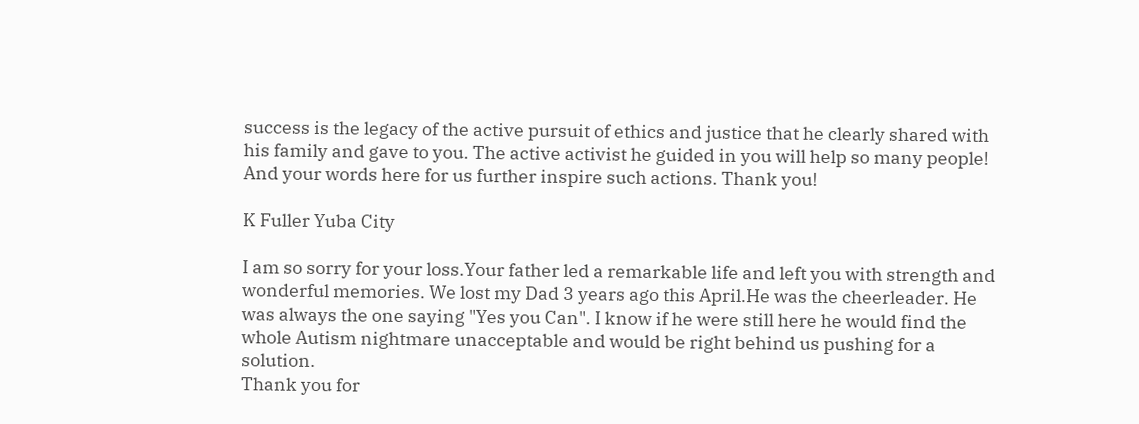success is the legacy of the active pursuit of ethics and justice that he clearly shared with his family and gave to you. The active activist he guided in you will help so many people! And your words here for us further inspire such actions. Thank you!

K Fuller Yuba City

I am so sorry for your loss.Your father led a remarkable life and left you with strength and wonderful memories. We lost my Dad 3 years ago this April.He was the cheerleader. He was always the one saying "Yes you Can". I know if he were still here he would find the whole Autism nightmare unacceptable and would be right behind us pushing for a solution.
Thank you for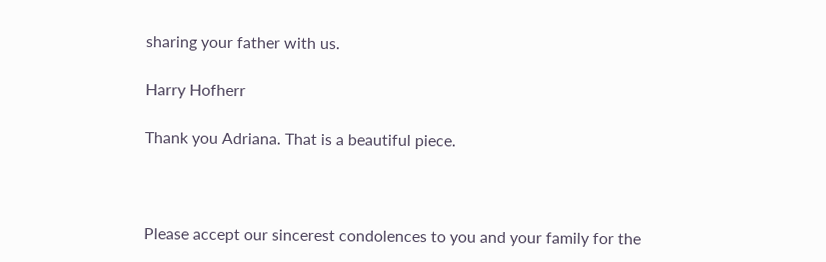sharing your father with us.

Harry Hofherr

Thank you Adriana. That is a beautiful piece.



Please accept our sincerest condolences to you and your family for the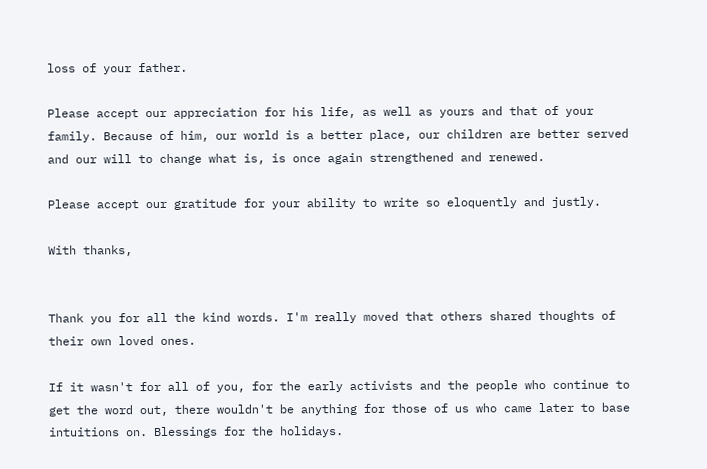loss of your father.

Please accept our appreciation for his life, as well as yours and that of your family. Because of him, our world is a better place, our children are better served and our will to change what is, is once again strengthened and renewed.

Please accept our gratitude for your ability to write so eloquently and justly.

With thanks,


Thank you for all the kind words. I'm really moved that others shared thoughts of their own loved ones.

If it wasn't for all of you, for the early activists and the people who continue to get the word out, there wouldn't be anything for those of us who came later to base intuitions on. Blessings for the holidays.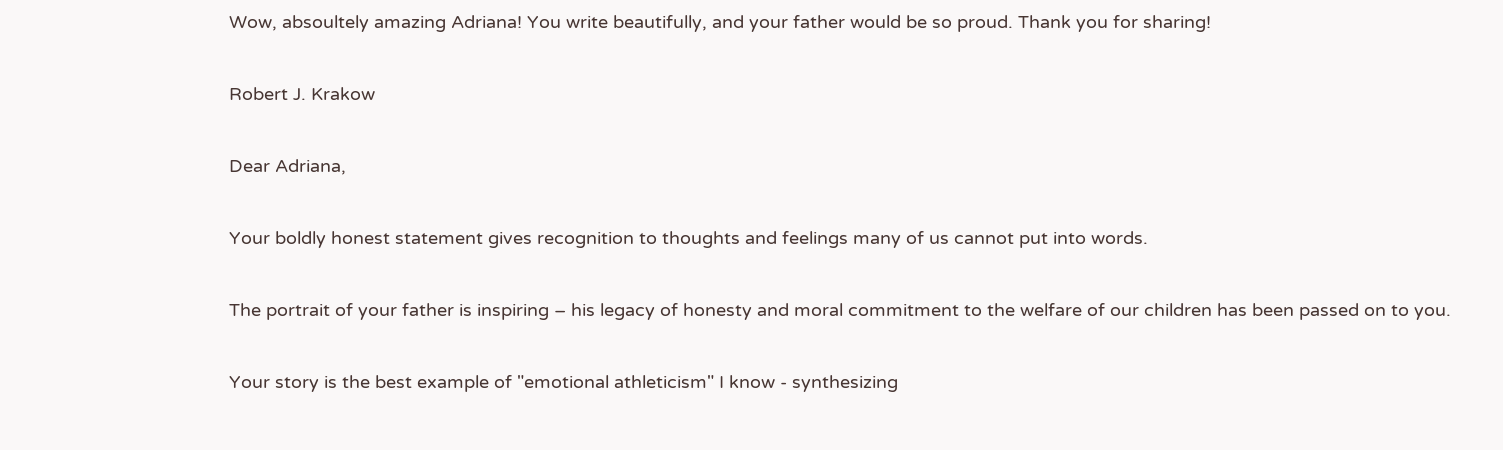Wow, absoultely amazing Adriana! You write beautifully, and your father would be so proud. Thank you for sharing!

Robert J. Krakow

Dear Adriana,

Your boldly honest statement gives recognition to thoughts and feelings many of us cannot put into words.

The portrait of your father is inspiring – his legacy of honesty and moral commitment to the welfare of our children has been passed on to you.

Your story is the best example of "emotional athleticism" I know - synthesizing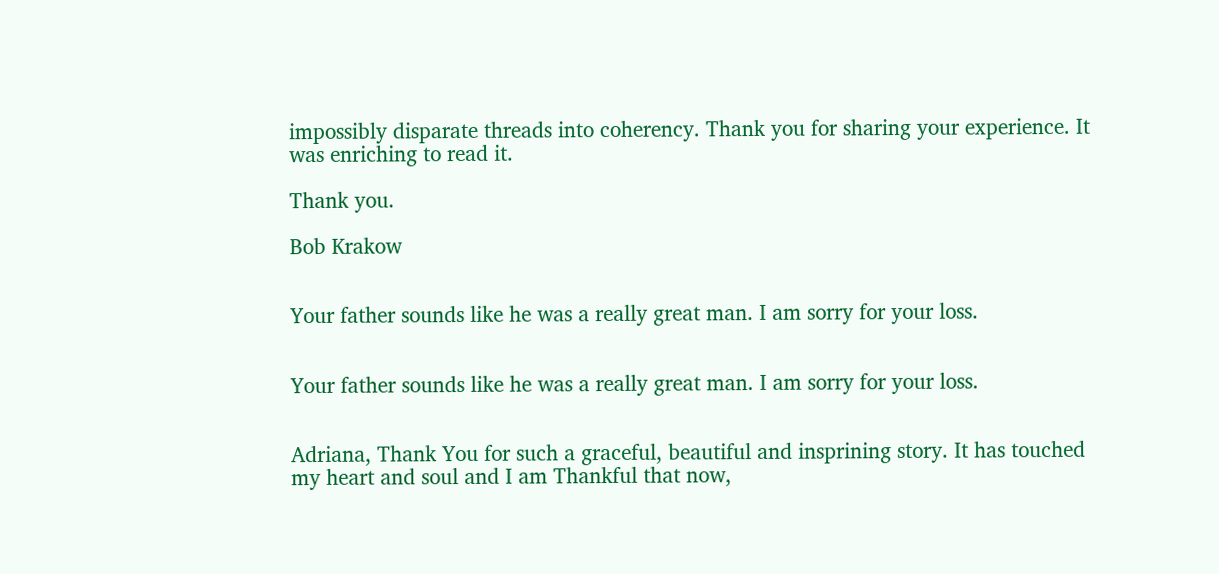impossibly disparate threads into coherency. Thank you for sharing your experience. It was enriching to read it.

Thank you.

Bob Krakow


Your father sounds like he was a really great man. I am sorry for your loss.


Your father sounds like he was a really great man. I am sorry for your loss.


Adriana, Thank You for such a graceful, beautiful and insprining story. It has touched my heart and soul and I am Thankful that now,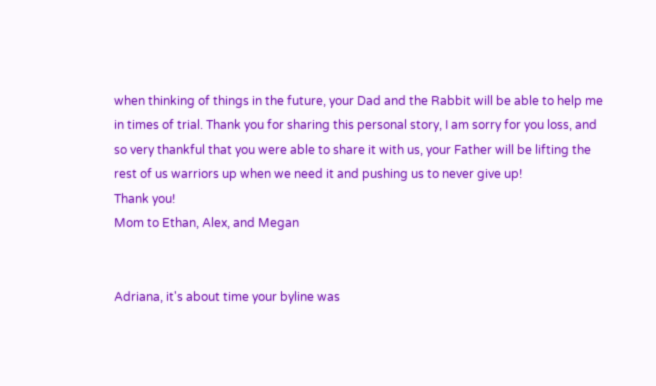when thinking of things in the future, your Dad and the Rabbit will be able to help me in times of trial. Thank you for sharing this personal story, I am sorry for you loss, and so very thankful that you were able to share it with us, your Father will be lifting the rest of us warriors up when we need it and pushing us to never give up!
Thank you!
Mom to Ethan, Alex, and Megan


Adriana, it's about time your byline was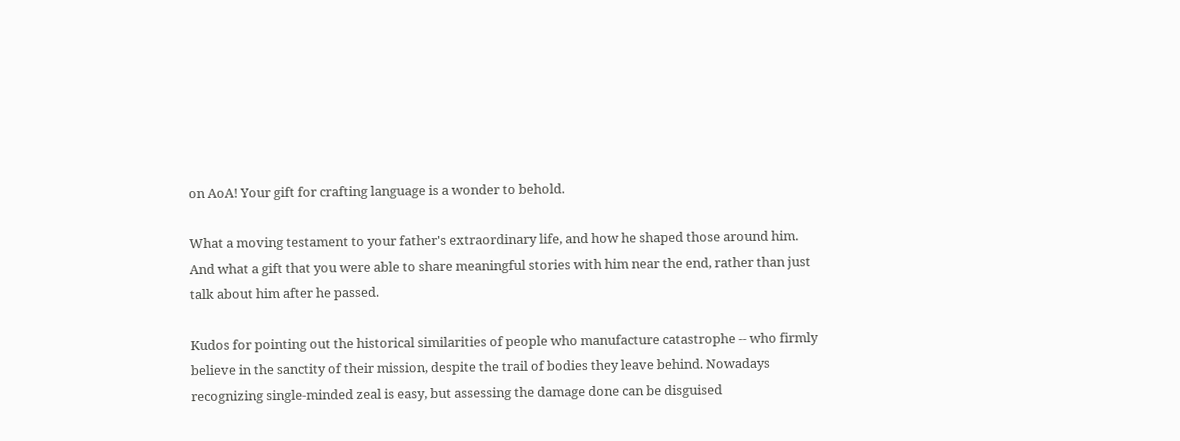on AoA! Your gift for crafting language is a wonder to behold.

What a moving testament to your father's extraordinary life, and how he shaped those around him. And what a gift that you were able to share meaningful stories with him near the end, rather than just talk about him after he passed.

Kudos for pointing out the historical similarities of people who manufacture catastrophe -- who firmly believe in the sanctity of their mission, despite the trail of bodies they leave behind. Nowadays recognizing single-minded zeal is easy, but assessing the damage done can be disguised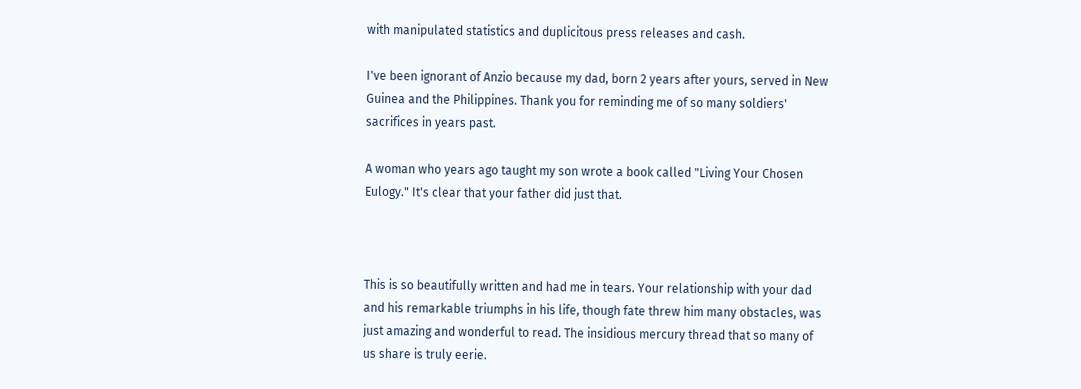with manipulated statistics and duplicitous press releases and cash.

I've been ignorant of Anzio because my dad, born 2 years after yours, served in New Guinea and the Philippines. Thank you for reminding me of so many soldiers' sacrifices in years past.

A woman who years ago taught my son wrote a book called "Living Your Chosen Eulogy." It's clear that your father did just that.



This is so beautifully written and had me in tears. Your relationship with your dad and his remarkable triumphs in his life, though fate threw him many obstacles, was just amazing and wonderful to read. The insidious mercury thread that so many of us share is truly eerie.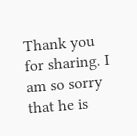Thank you for sharing. I am so sorry that he is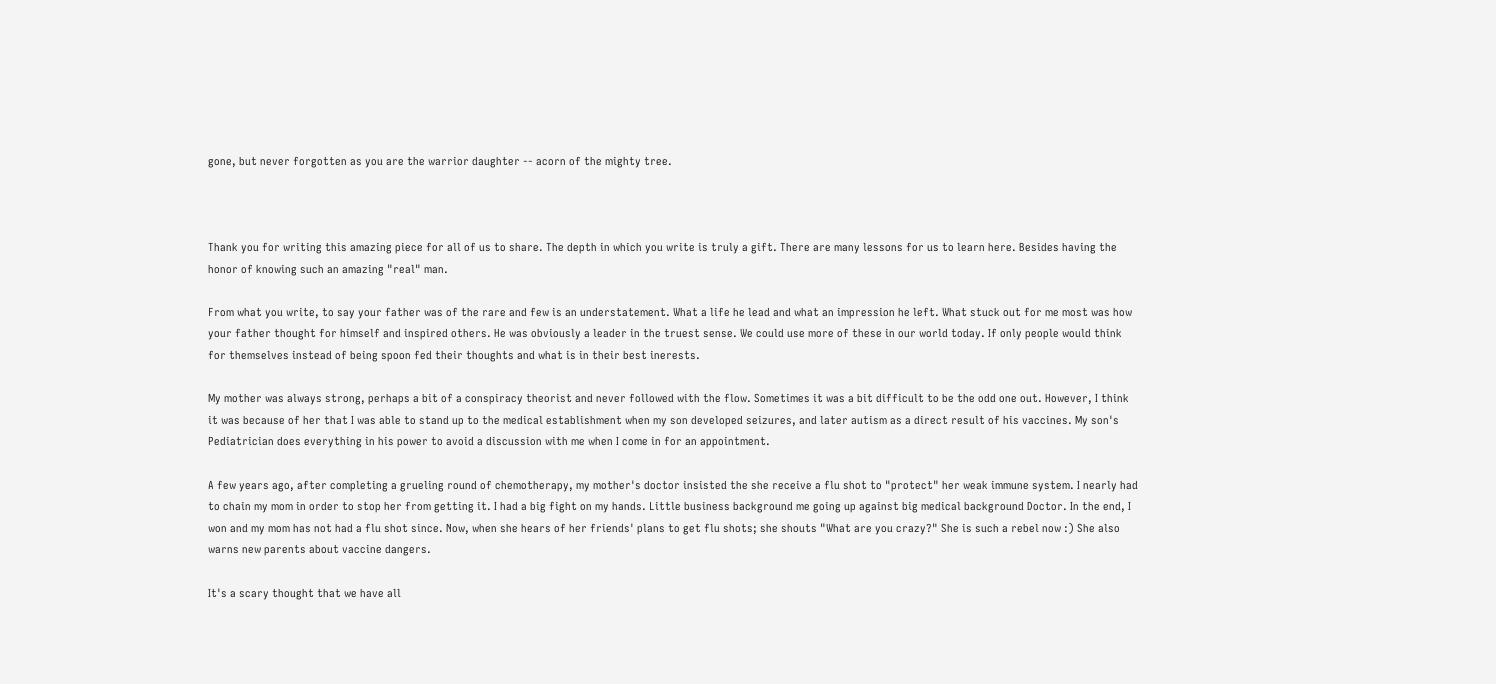gone, but never forgotten as you are the warrior daughter -- acorn of the mighty tree.



Thank you for writing this amazing piece for all of us to share. The depth in which you write is truly a gift. There are many lessons for us to learn here. Besides having the honor of knowing such an amazing "real" man.

From what you write, to say your father was of the rare and few is an understatement. What a life he lead and what an impression he left. What stuck out for me most was how your father thought for himself and inspired others. He was obviously a leader in the truest sense. We could use more of these in our world today. If only people would think for themselves instead of being spoon fed their thoughts and what is in their best inerests.

My mother was always strong, perhaps a bit of a conspiracy theorist and never followed with the flow. Sometimes it was a bit difficult to be the odd one out. However, I think it was because of her that I was able to stand up to the medical establishment when my son developed seizures, and later autism as a direct result of his vaccines. My son's Pediatrician does everything in his power to avoid a discussion with me when I come in for an appointment.

A few years ago, after completing a grueling round of chemotherapy, my mother's doctor insisted the she receive a flu shot to "protect" her weak immune system. I nearly had to chain my mom in order to stop her from getting it. I had a big fight on my hands. Little business background me going up against big medical background Doctor. In the end, I won and my mom has not had a flu shot since. Now, when she hears of her friends' plans to get flu shots; she shouts "What are you crazy?" She is such a rebel now :) She also warns new parents about vaccine dangers.

It's a scary thought that we have all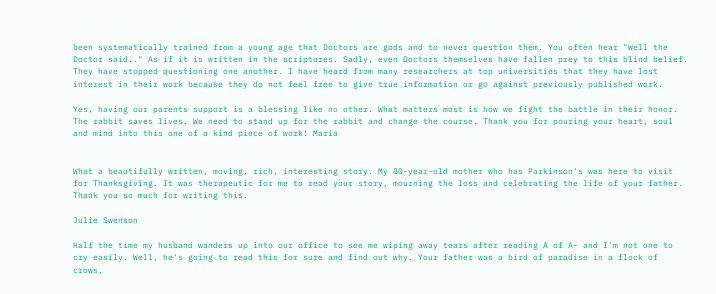been systematically trained from a young age that Doctors are gods and to never question them. You often hear "Well the Doctor said.." As if it is written in the scriptures. Sadly, even Doctors themselves have fallen prey to this blind belief. They have stopped questioning one another. I have heard from many researchers at top universities that they have lost interest in their work because they do not feel free to give true information or go against previously published work.

Yes, having our parents support is a blessing like no other. What matters most is how we fight the battle in their honor. The rabbit saves lives. We need to stand up for the rabbit and change the course. Thank you for pouring your heart, soul and mind into this one of a kind piece of work! Maria


What a beautifully written, moving, rich, interesting story. My 80-year-old mother who has Parkinson's was here to visit for Thanksgiving. It was therapeutic for me to read your story, mourning the loss and celebrating the life of your father. Thank you so much for writing this.

Julie Swenson

Half the time my husband wanders up into our office to see me wiping away tears after reading A of A- and I'm not one to cry easily. Well, he's going to read this for sure and find out why. Your father was a bird of paradise in a flock of crows,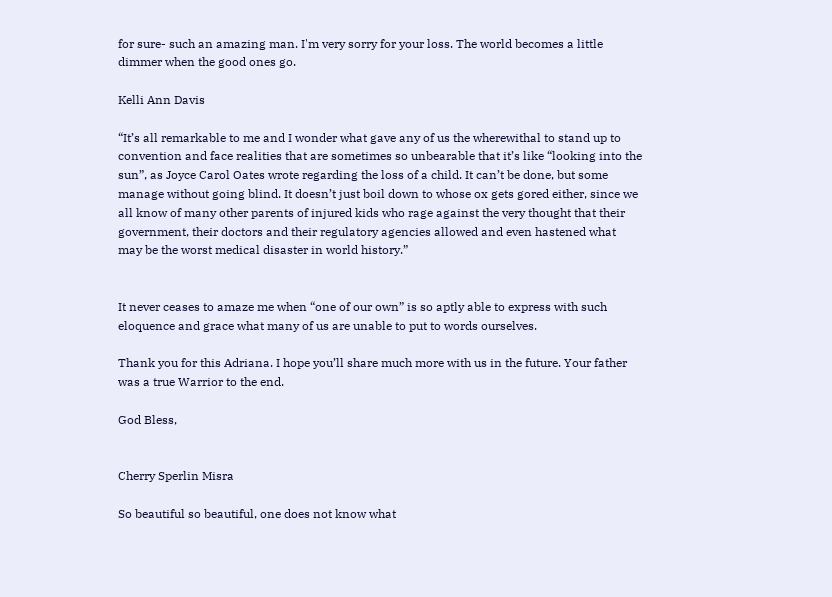for sure- such an amazing man. I'm very sorry for your loss. The world becomes a little dimmer when the good ones go.

Kelli Ann Davis

“It’s all remarkable to me and I wonder what gave any of us the wherewithal to stand up to convention and face realities that are sometimes so unbearable that it’s like “looking into the sun”, as Joyce Carol Oates wrote regarding the loss of a child. It can’t be done, but some manage without going blind. It doesn’t just boil down to whose ox gets gored either, since we all know of many other parents of injured kids who rage against the very thought that their government, their doctors and their regulatory agencies allowed and even hastened what may be the worst medical disaster in world history.”


It never ceases to amaze me when “one of our own” is so aptly able to express with such eloquence and grace what many of us are unable to put to words ourselves.

Thank you for this Adriana. I hope you’ll share much more with us in the future. Your father was a true Warrior to the end.

God Bless,


Cherry Sperlin Misra

So beautiful so beautiful, one does not know what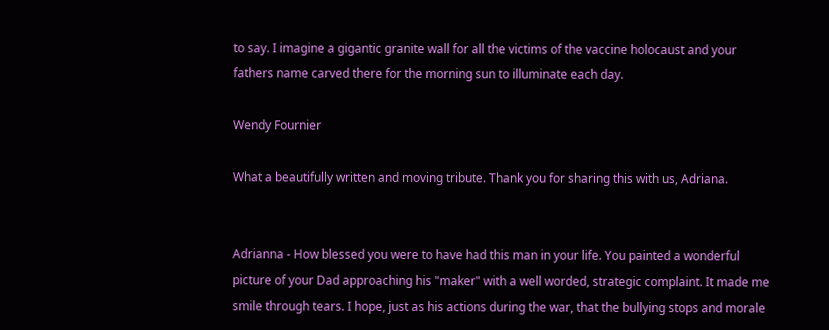to say. I imagine a gigantic granite wall for all the victims of the vaccine holocaust and your fathers name carved there for the morning sun to illuminate each day.

Wendy Fournier

What a beautifully written and moving tribute. Thank you for sharing this with us, Adriana.


Adrianna - How blessed you were to have had this man in your life. You painted a wonderful picture of your Dad approaching his "maker" with a well worded, strategic complaint. It made me smile through tears. I hope, just as his actions during the war, that the bullying stops and morale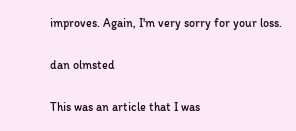improves. Again, I'm very sorry for your loss.

dan olmsted

This was an article that I was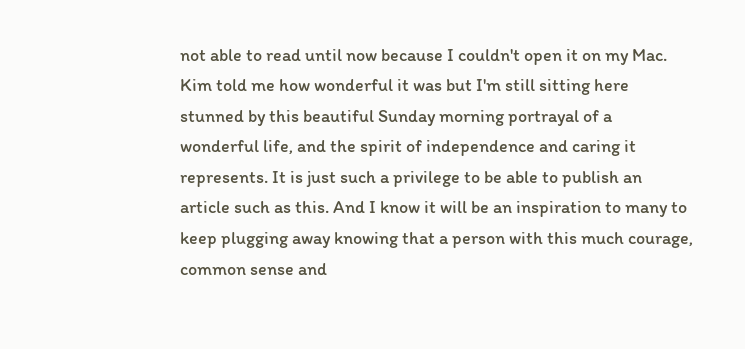not able to read until now because I couldn't open it on my Mac. Kim told me how wonderful it was but I'm still sitting here stunned by this beautiful Sunday morning portrayal of a wonderful life, and the spirit of independence and caring it represents. It is just such a privilege to be able to publish an article such as this. And I know it will be an inspiration to many to keep plugging away knowing that a person with this much courage, common sense and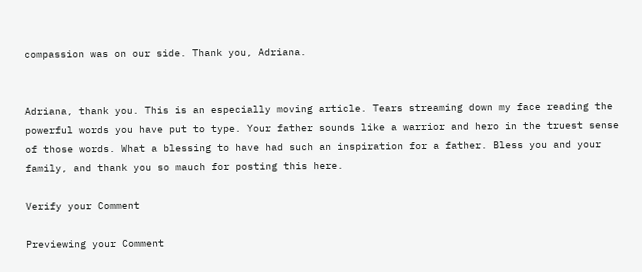compassion was on our side. Thank you, Adriana.


Adriana, thank you. This is an especially moving article. Tears streaming down my face reading the powerful words you have put to type. Your father sounds like a warrior and hero in the truest sense of those words. What a blessing to have had such an inspiration for a father. Bless you and your family, and thank you so mauch for posting this here.

Verify your Comment

Previewing your Comment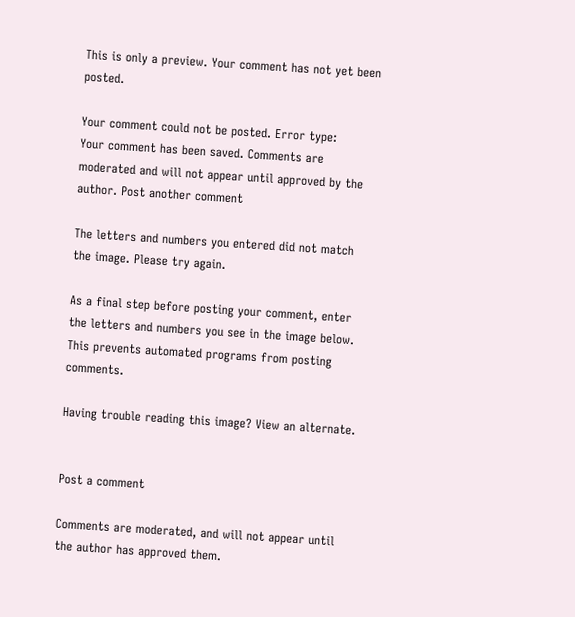This is only a preview. Your comment has not yet been posted.

Your comment could not be posted. Error type:
Your comment has been saved. Comments are moderated and will not appear until approved by the author. Post another comment

The letters and numbers you entered did not match the image. Please try again.

As a final step before posting your comment, enter the letters and numbers you see in the image below. This prevents automated programs from posting comments.

Having trouble reading this image? View an alternate.


Post a comment

Comments are moderated, and will not appear until the author has approved them.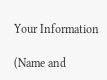Your Information

(Name and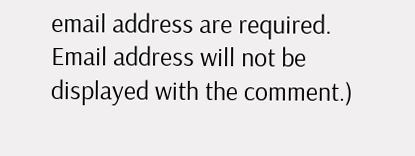email address are required. Email address will not be displayed with the comment.)